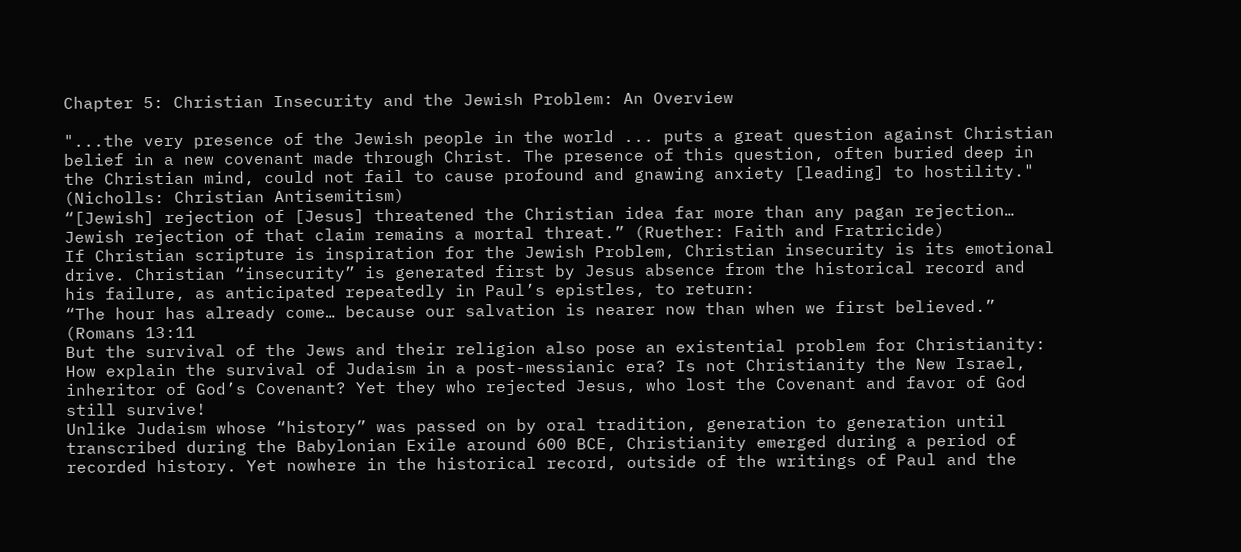Chapter 5: Christian Insecurity and the Jewish Problem: An Overview

"...the very presence of the Jewish people in the world ... puts a great question against Christian belief in a new covenant made through Christ. The presence of this question, often buried deep in the Christian mind, could not fail to cause profound and gnawing anxiety [leading] to hostility."
(Nicholls: Christian Antisemitism)
“[Jewish] rejection of [Jesus] threatened the Christian idea far more than any pagan rejection… Jewish rejection of that claim remains a mortal threat.” (Ruether: Faith and Fratricide)
If Christian scripture is inspiration for the Jewish Problem, Christian insecurity is its emotional drive. Christian “insecurity” is generated first by Jesus absence from the historical record and his failure, as anticipated repeatedly in Paul’s epistles, to return:
“The hour has already come… because our salvation is nearer now than when we first believed.” (Romans 13:11
But the survival of the Jews and their religion also pose an existential problem for Christianity: How explain the survival of Judaism in a post-messianic era? Is not Christianity the New Israel, inheritor of God’s Covenant? Yet they who rejected Jesus, who lost the Covenant and favor of God still survive!
Unlike Judaism whose “history” was passed on by oral tradition, generation to generation until transcribed during the Babylonian Exile around 600 BCE, Christianity emerged during a period of recorded history. Yet nowhere in the historical record, outside of the writings of Paul and the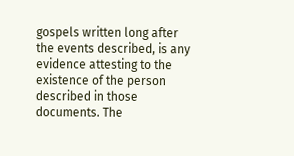gospels written long after the events described, is any evidence attesting to the existence of the person described in those documents. The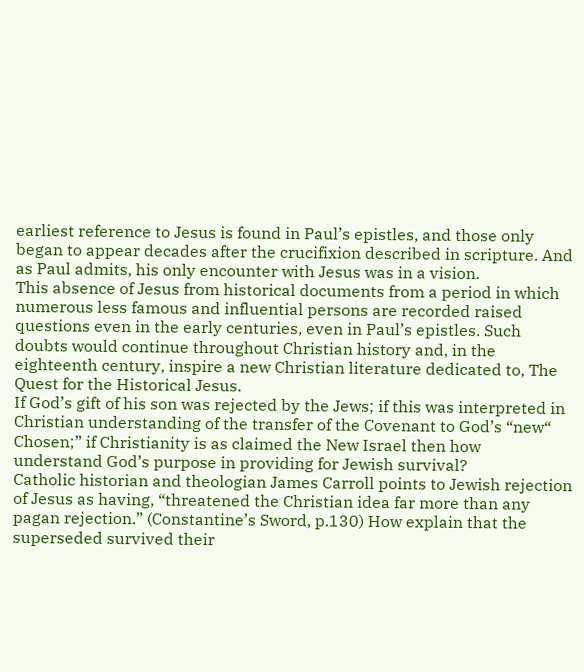earliest reference to Jesus is found in Paul’s epistles, and those only began to appear decades after the crucifixion described in scripture. And as Paul admits, his only encounter with Jesus was in a vision.
This absence of Jesus from historical documents from a period in which numerous less famous and influential persons are recorded raised questions even in the early centuries, even in Paul’s epistles. Such doubts would continue throughout Christian history and, in the eighteenth century, inspire a new Christian literature dedicated to, The Quest for the Historical Jesus.
If God’s gift of his son was rejected by the Jews; if this was interpreted in Christian understanding of the transfer of the Covenant to God’s “new“ Chosen;” if Christianity is as claimed the New Israel then how understand God’s purpose in providing for Jewish survival?
Catholic historian and theologian James Carroll points to Jewish rejection of Jesus as having, “threatened the Christian idea far more than any pagan rejection.” (Constantine’s Sword, p.130) How explain that the superseded survived their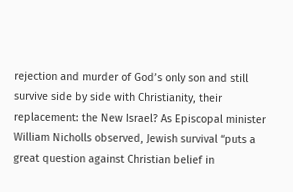rejection and murder of God’s only son and still survive side by side with Christianity, their replacement: the New Israel? As Episcopal minister William Nicholls observed, Jewish survival “puts a great question against Christian belief in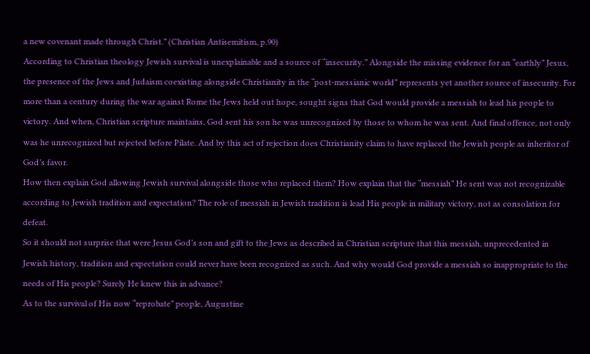a new covenant made through Christ.” (Christian Antisemitism, p.90)
According to Christian theology Jewish survival is unexplainable and a source of “insecurity.” Alongside the missing evidence for an “earthly” Jesus, the presence of the Jews and Judaism coexisting alongside Christianity in the “post-messianic world” represents yet another source of insecurity. For more than a century during the war against Rome the Jews held out hope, sought signs that God would provide a messiah to lead his people to victory. And when, Christian scripture maintains, God sent his son he was unrecognized by those to whom he was sent. And final offence, not only was he unrecognized but rejected before Pilate. And by this act of rejection does Christianity claim to have replaced the Jewish people as inheritor of God’s favor.
How then explain God allowing Jewish survival alongside those who replaced them? How explain that the “messiah” He sent was not recognizable according to Jewish tradition and expectation? The role of messiah in Jewish tradition is lead His people in military victory, not as consolation for defeat.
So it should not surprise that were Jesus God’s son and gift to the Jews as described in Christian scripture that this messiah, unprecedented in Jewish history, tradition and expectation could never have been recognized as such. And why would God provide a messiah so inappropriate to the needs of His people? Surely He knew this in advance?
As to the survival of His now “reprobate” people, Augustine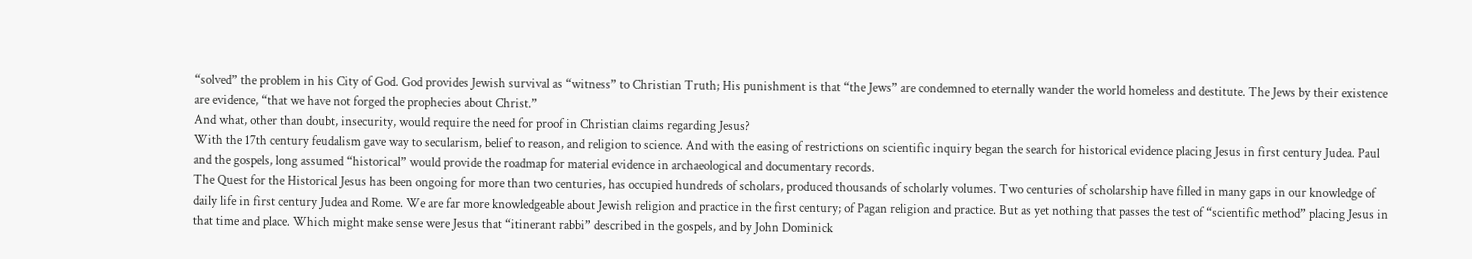“solved” the problem in his City of God. God provides Jewish survival as “witness” to Christian Truth; His punishment is that “the Jews” are condemned to eternally wander the world homeless and destitute. The Jews by their existence are evidence, “that we have not forged the prophecies about Christ.”
And what, other than doubt, insecurity, would require the need for proof in Christian claims regarding Jesus?
With the 17th century feudalism gave way to secularism, belief to reason, and religion to science. And with the easing of restrictions on scientific inquiry began the search for historical evidence placing Jesus in first century Judea. Paul and the gospels, long assumed “historical” would provide the roadmap for material evidence in archaeological and documentary records.
The Quest for the Historical Jesus has been ongoing for more than two centuries, has occupied hundreds of scholars, produced thousands of scholarly volumes. Two centuries of scholarship have filled in many gaps in our knowledge of daily life in first century Judea and Rome. We are far more knowledgeable about Jewish religion and practice in the first century; of Pagan religion and practice. But as yet nothing that passes the test of “scientific method” placing Jesus in that time and place. Which might make sense were Jesus that “itinerant rabbi” described in the gospels, and by John Dominick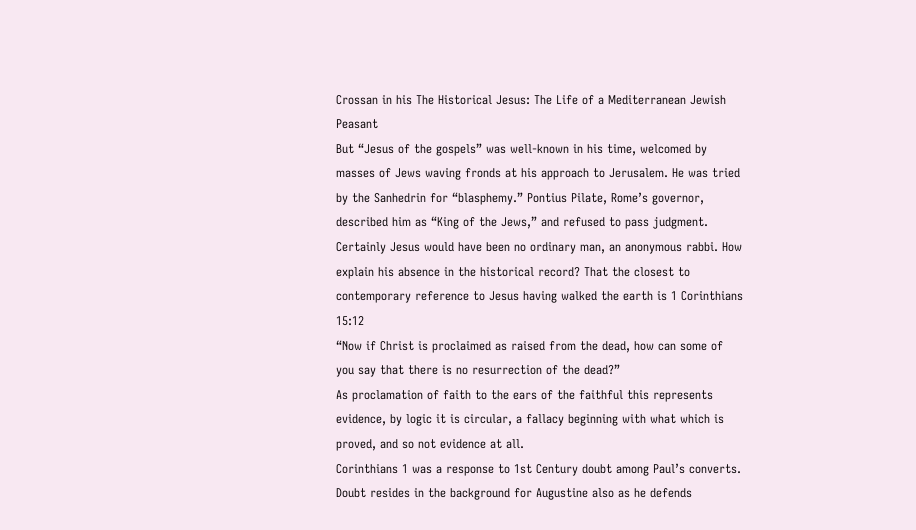Crossan in his The Historical Jesus: The Life of a Mediterranean Jewish Peasant
But “Jesus of the gospels” was well-known in his time, welcomed by masses of Jews waving fronds at his approach to Jerusalem. He was tried by the Sanhedrin for “blasphemy.” Pontius Pilate, Rome’s governor, described him as “King of the Jews,” and refused to pass judgment. Certainly Jesus would have been no ordinary man, an anonymous rabbi. How explain his absence in the historical record? That the closest to contemporary reference to Jesus having walked the earth is 1 Corinthians 15:12
“Now if Christ is proclaimed as raised from the dead, how can some of you say that there is no resurrection of the dead?”
As proclamation of faith to the ears of the faithful this represents evidence, by logic it is circular, a fallacy beginning with what which is proved, and so not evidence at all.
Corinthians 1 was a response to 1st Century doubt among Paul’s converts. Doubt resides in the background for Augustine also as he defends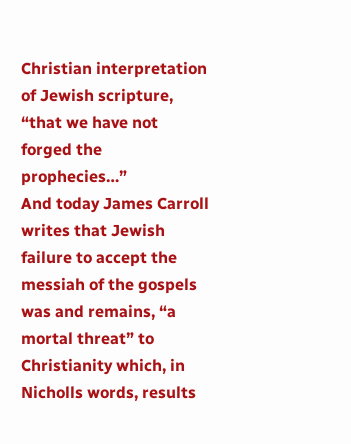Christian interpretation of Jewish scripture, “that we have not forged the prophecies…”
And today James Carroll writes that Jewish failure to accept the messiah of the gospels was and remains, “a mortal threat” to Christianity which, in Nicholls words, results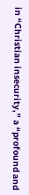in “Christian insecurity,” a “profound and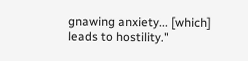gnawing anxiety... [which] leads to hostility."